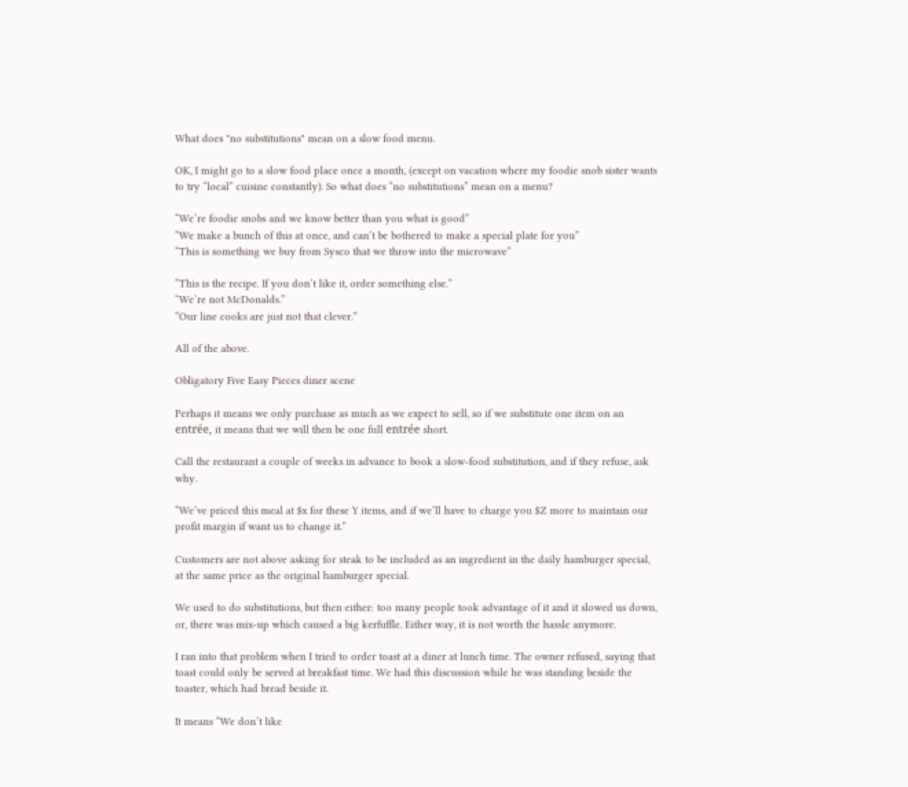What does "no substitutions" mean on a slow food menu.

OK, I might go to a slow food place once a month, (except on vacation where my foodie snob sister wants to try “local” cuisine constantly). So what does “no substitutions” mean on a menu?

“We’re foodie snobs and we know better than you what is good”
“We make a bunch of this at once, and can’t be bothered to make a special plate for you”
“This is something we buy from Sysco that we throw into the microwave”

“This is the recipe. If you don’t like it, order something else.”
“We’re not McDonalds.”
“Our line cooks are just not that clever.”

All of the above.

Obligatory Five Easy Pieces diner scene

Perhaps it means we only purchase as much as we expect to sell, so if we substitute one item on an entrée, it means that we will then be one full entrée short.

Call the restaurant a couple of weeks in advance to book a slow-food substitution, and if they refuse, ask why.

“We’ve priced this meal at $x for these Y items, and if we’ll have to charge you $Z more to maintain our profit margin if want us to change it.”

Customers are not above asking for steak to be included as an ingredient in the daily hamburger special, at the same price as the original hamburger special.

We used to do substitutions, but then either: too many people took advantage of it and it slowed us down, or, there was mix-up which caused a big kerfuffle. Either way, it is not worth the hassle anymore.

I ran into that problem when I tried to order toast at a diner at lunch time. The owner refused, saying that toast could only be served at breakfast time. We had this discussion while he was standing beside the toaster, which had bread beside it.

It means “We don’t like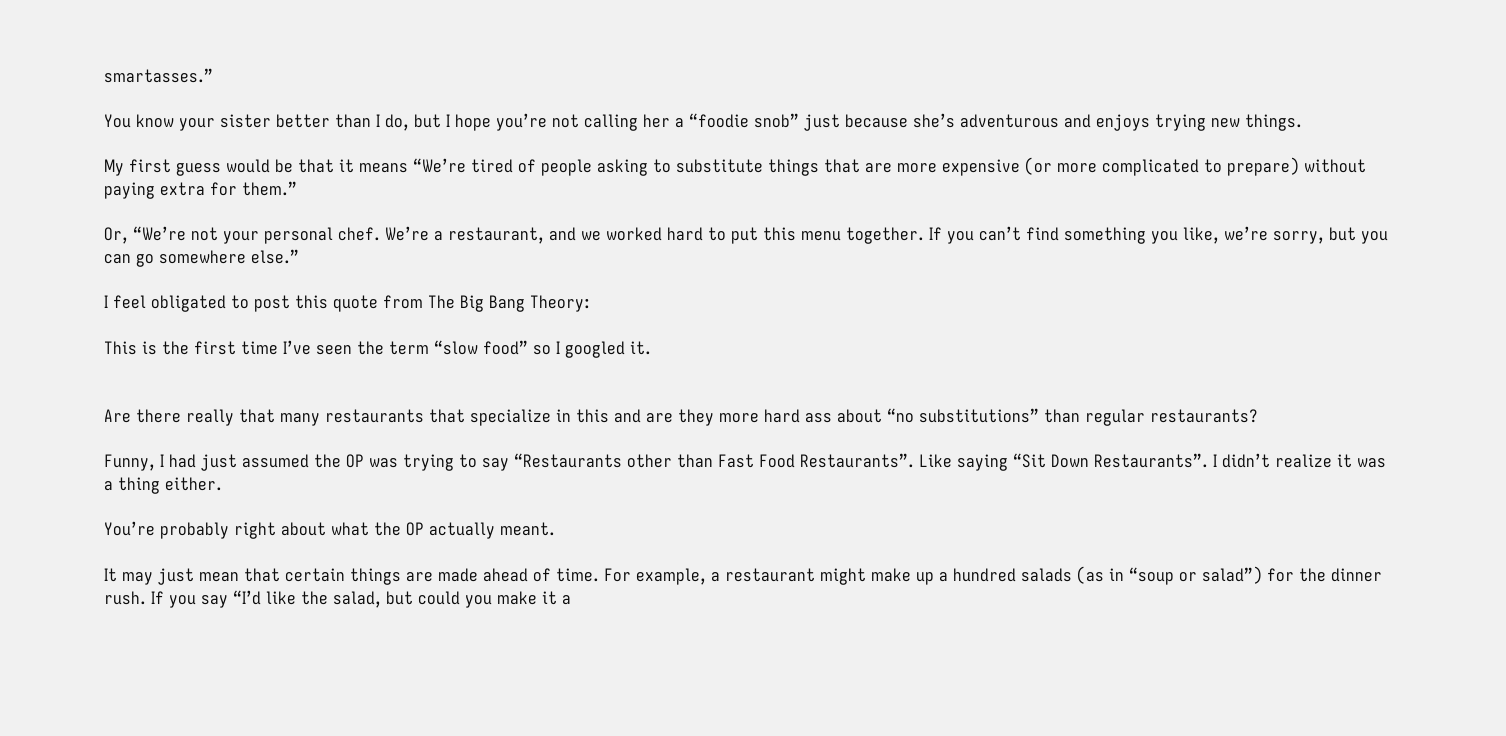smartasses.”

You know your sister better than I do, but I hope you’re not calling her a “foodie snob” just because she’s adventurous and enjoys trying new things.

My first guess would be that it means “We’re tired of people asking to substitute things that are more expensive (or more complicated to prepare) without paying extra for them.”

Or, “We’re not your personal chef. We’re a restaurant, and we worked hard to put this menu together. If you can’t find something you like, we’re sorry, but you can go somewhere else.”

I feel obligated to post this quote from The Big Bang Theory:

This is the first time I’ve seen the term “slow food” so I googled it.


Are there really that many restaurants that specialize in this and are they more hard ass about “no substitutions” than regular restaurants?

Funny, I had just assumed the OP was trying to say “Restaurants other than Fast Food Restaurants”. Like saying “Sit Down Restaurants”. I didn’t realize it was a thing either.

You’re probably right about what the OP actually meant.

It may just mean that certain things are made ahead of time. For example, a restaurant might make up a hundred salads (as in “soup or salad”) for the dinner rush. If you say “I’d like the salad, but could you make it a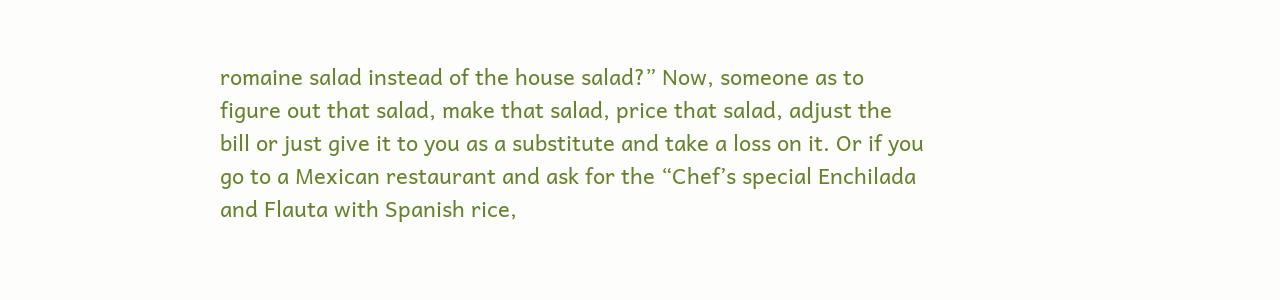romaine salad instead of the house salad?” Now, someone as to figure out that salad, make that salad, price that salad, adjust the bill or just give it to you as a substitute and take a loss on it. Or if you go to a Mexican restaurant and ask for the “Chef’s special Enchilada and Flauta with Spanish rice,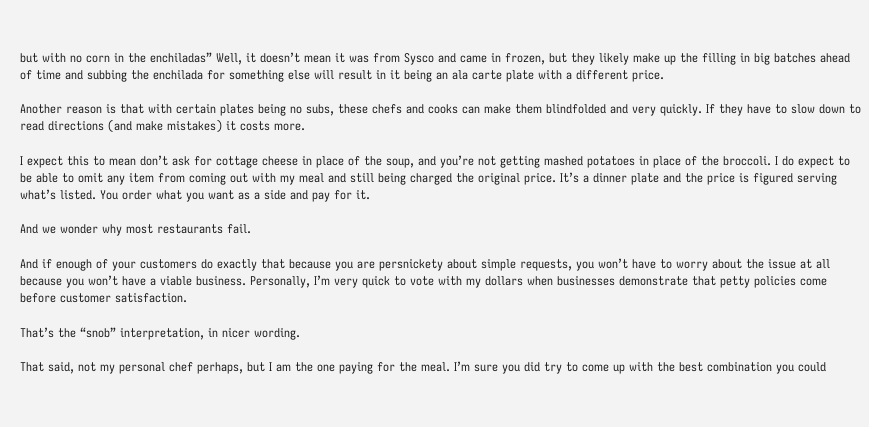but with no corn in the enchiladas” Well, it doesn’t mean it was from Sysco and came in frozen, but they likely make up the filling in big batches ahead of time and subbing the enchilada for something else will result in it being an ala carte plate with a different price.

Another reason is that with certain plates being no subs, these chefs and cooks can make them blindfolded and very quickly. If they have to slow down to read directions (and make mistakes) it costs more.

I expect this to mean don’t ask for cottage cheese in place of the soup, and you’re not getting mashed potatoes in place of the broccoli. I do expect to be able to omit any item from coming out with my meal and still being charged the original price. It’s a dinner plate and the price is figured serving what’s listed. You order what you want as a side and pay for it.

And we wonder why most restaurants fail.

And if enough of your customers do exactly that because you are persnickety about simple requests, you won’t have to worry about the issue at all because you won’t have a viable business. Personally, I’m very quick to vote with my dollars when businesses demonstrate that petty policies come before customer satisfaction.

That’s the “snob” interpretation, in nicer wording.

That said, not my personal chef perhaps, but I am the one paying for the meal. I’m sure you did try to come up with the best combination you could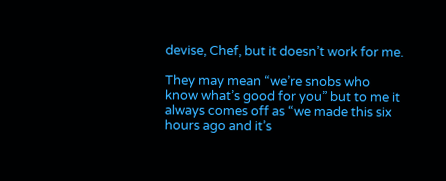devise, Chef, but it doesn’t work for me.

They may mean “we’re snobs who know what’s good for you” but to me it always comes off as “we made this six hours ago and it’s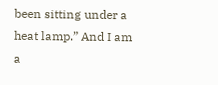been sitting under a heat lamp.” And I am a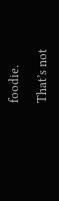foodie.

That’s not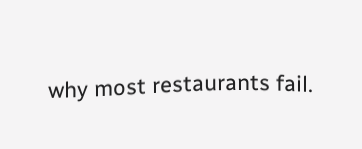why most restaurants fail.